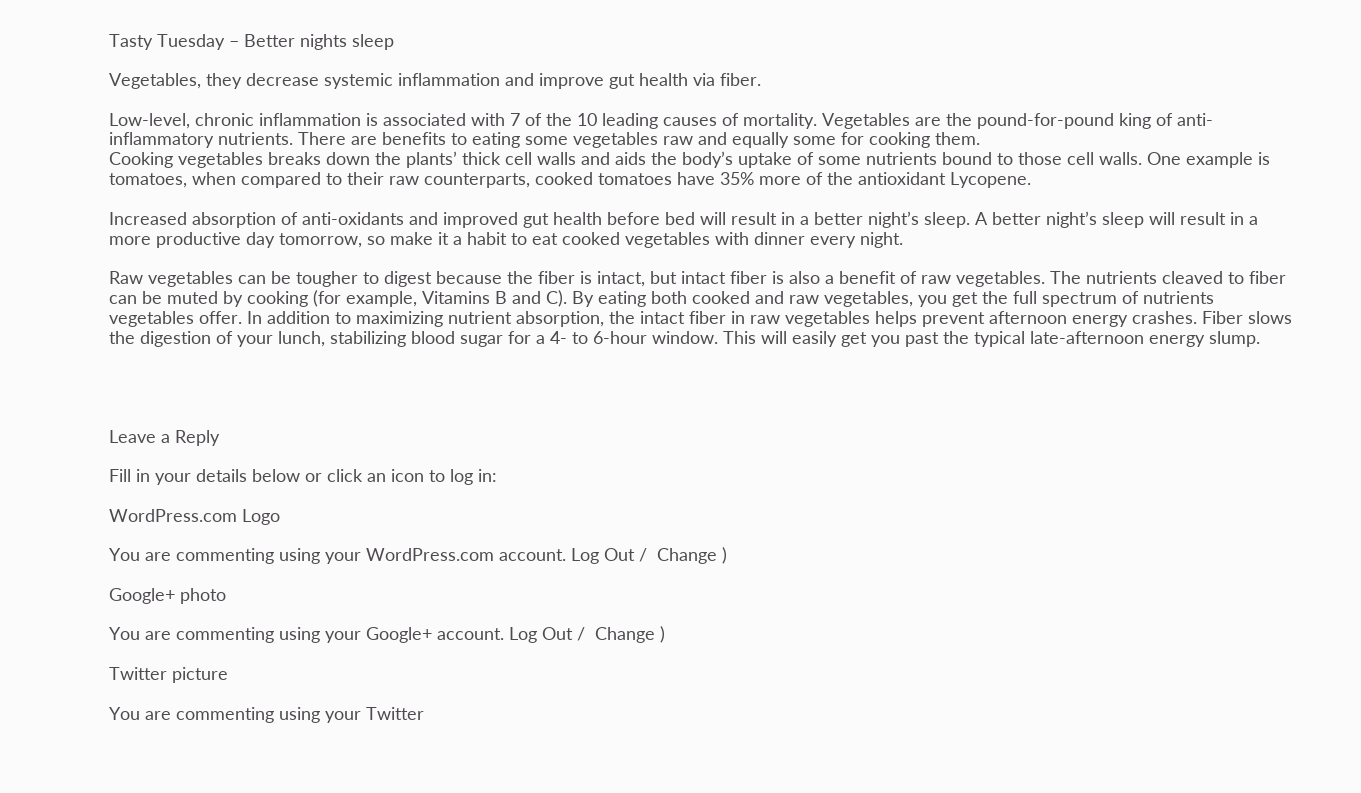Tasty Tuesday – Better nights sleep

Vegetables, they decrease systemic inflammation and improve gut health via fiber.

Low-level, chronic inflammation is associated with 7 of the 10 leading causes of mortality. Vegetables are the pound-for-pound king of anti-inflammatory nutrients. There are benefits to eating some vegetables raw and equally some for cooking them.
Cooking vegetables breaks down the plants’ thick cell walls and aids the body’s uptake of some nutrients bound to those cell walls. One example is tomatoes, when compared to their raw counterparts, cooked tomatoes have 35% more of the antioxidant Lycopene.

Increased absorption of anti-oxidants and improved gut health before bed will result in a better night’s sleep. A better night’s sleep will result in a more productive day tomorrow, so make it a habit to eat cooked vegetables with dinner every night.

Raw vegetables can be tougher to digest because the fiber is intact, but intact fiber is also a benefit of raw vegetables. The nutrients cleaved to fiber can be muted by cooking (for example, Vitamins B and C). By eating both cooked and raw vegetables, you get the full spectrum of nutrients vegetables offer. In addition to maximizing nutrient absorption, the intact fiber in raw vegetables helps prevent afternoon energy crashes. Fiber slows the digestion of your lunch, stabilizing blood sugar for a 4- to 6-hour window. This will easily get you past the typical late-afternoon energy slump.




Leave a Reply

Fill in your details below or click an icon to log in:

WordPress.com Logo

You are commenting using your WordPress.com account. Log Out /  Change )

Google+ photo

You are commenting using your Google+ account. Log Out /  Change )

Twitter picture

You are commenting using your Twitter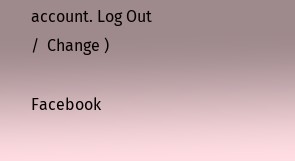account. Log Out /  Change )

Facebook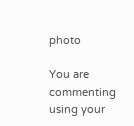photo

You are commenting using your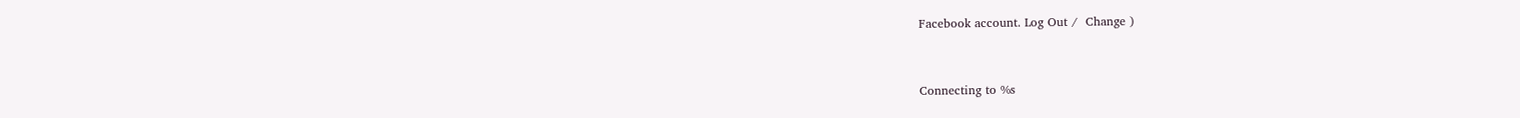Facebook account. Log Out /  Change )


Connecting to %s